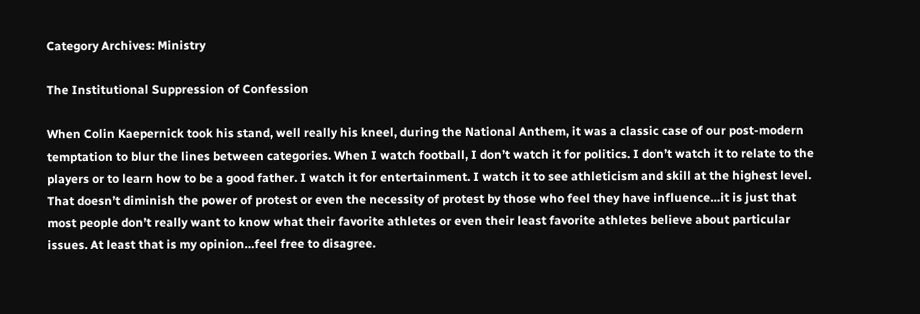Category Archives: Ministry

The Institutional Suppression of Confession

When Colin Kaepernick took his stand, well really his kneel, during the National Anthem, it was a classic case of our post-modern temptation to blur the lines between categories. When I watch football, I don’t watch it for politics. I don’t watch it to relate to the players or to learn how to be a good father. I watch it for entertainment. I watch it to see athleticism and skill at the highest level. That doesn’t diminish the power of protest or even the necessity of protest by those who feel they have influence…it is just that most people don’t really want to know what their favorite athletes or even their least favorite athletes believe about particular issues. At least that is my opinion…feel free to disagree.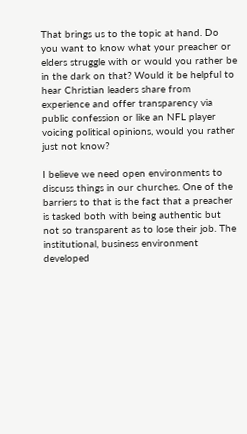That brings us to the topic at hand. Do you want to know what your preacher or elders struggle with or would you rather be in the dark on that? Would it be helpful to hear Christian leaders share from experience and offer transparency via public confession or like an NFL player voicing political opinions, would you rather just not know?

I believe we need open environments to discuss things in our churches. One of the barriers to that is the fact that a preacher is tasked both with being authentic but not so transparent as to lose their job. The institutional, business environment developed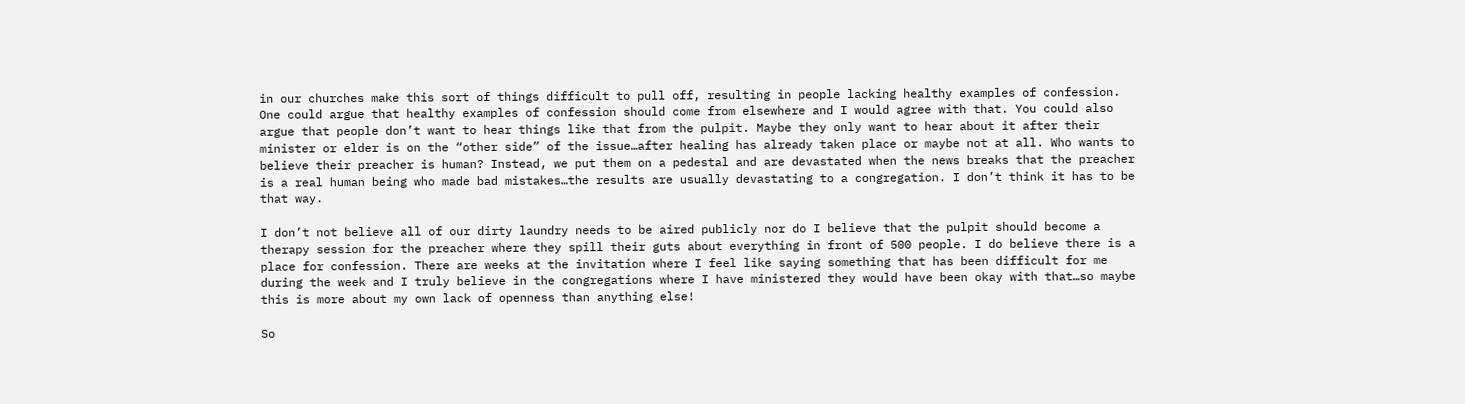in our churches make this sort of things difficult to pull off, resulting in people lacking healthy examples of confession. One could argue that healthy examples of confession should come from elsewhere and I would agree with that. You could also argue that people don’t want to hear things like that from the pulpit. Maybe they only want to hear about it after their minister or elder is on the “other side” of the issue…after healing has already taken place or maybe not at all. Who wants to believe their preacher is human? Instead, we put them on a pedestal and are devastated when the news breaks that the preacher is a real human being who made bad mistakes…the results are usually devastating to a congregation. I don’t think it has to be that way.

I don’t not believe all of our dirty laundry needs to be aired publicly nor do I believe that the pulpit should become a therapy session for the preacher where they spill their guts about everything in front of 500 people. I do believe there is a place for confession. There are weeks at the invitation where I feel like saying something that has been difficult for me during the week and I truly believe in the congregations where I have ministered they would have been okay with that…so maybe this is more about my own lack of openness than anything else!

So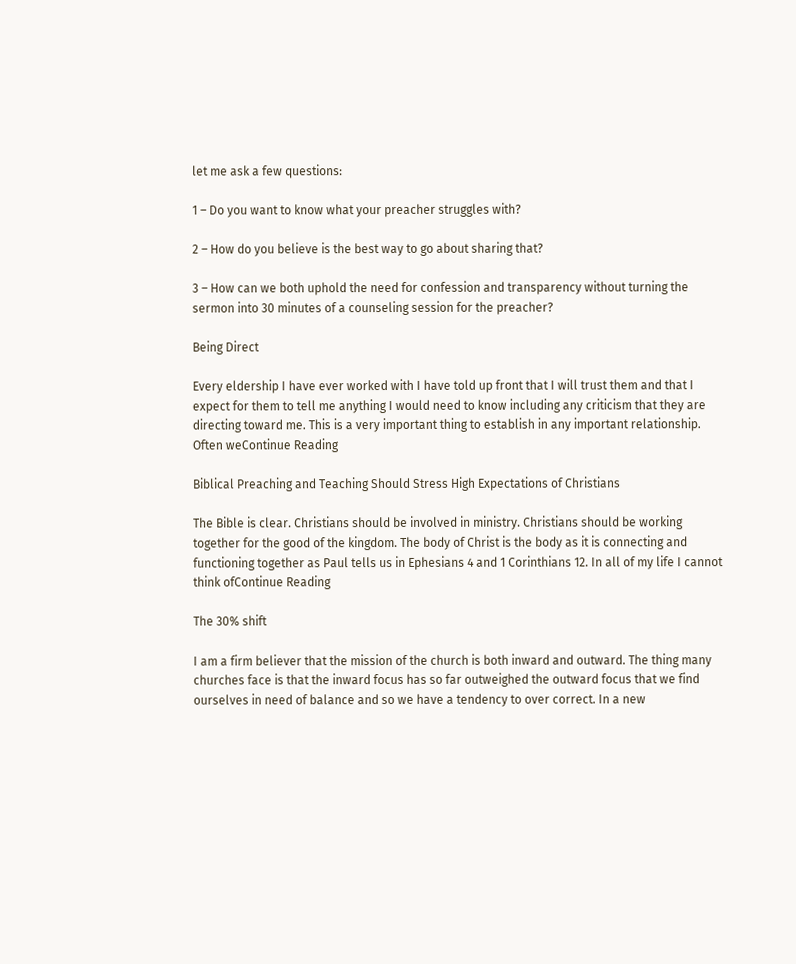let me ask a few questions:

1 – Do you want to know what your preacher struggles with?

2 – How do you believe is the best way to go about sharing that?

3 – How can we both uphold the need for confession and transparency without turning the sermon into 30 minutes of a counseling session for the preacher?

Being Direct

Every eldership I have ever worked with I have told up front that I will trust them and that I expect for them to tell me anything I would need to know including any criticism that they are directing toward me. This is a very important thing to establish in any important relationship. Often weContinue Reading

Biblical Preaching and Teaching Should Stress High Expectations of Christians

The Bible is clear. Christians should be involved in ministry. Christians should be working together for the good of the kingdom. The body of Christ is the body as it is connecting and functioning together as Paul tells us in Ephesians 4 and 1 Corinthians 12. In all of my life I cannot think ofContinue Reading

The 30% shift

I am a firm believer that the mission of the church is both inward and outward. The thing many churches face is that the inward focus has so far outweighed the outward focus that we find ourselves in need of balance and so we have a tendency to over correct. In a new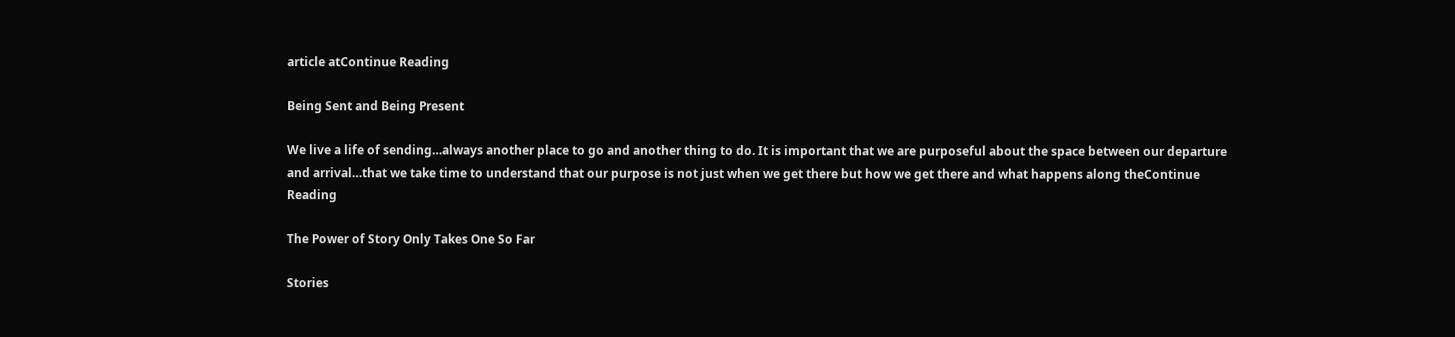article atContinue Reading

Being Sent and Being Present

We live a life of sending…always another place to go and another thing to do. It is important that we are purposeful about the space between our departure and arrival…that we take time to understand that our purpose is not just when we get there but how we get there and what happens along theContinue Reading

The Power of Story Only Takes One So Far

Stories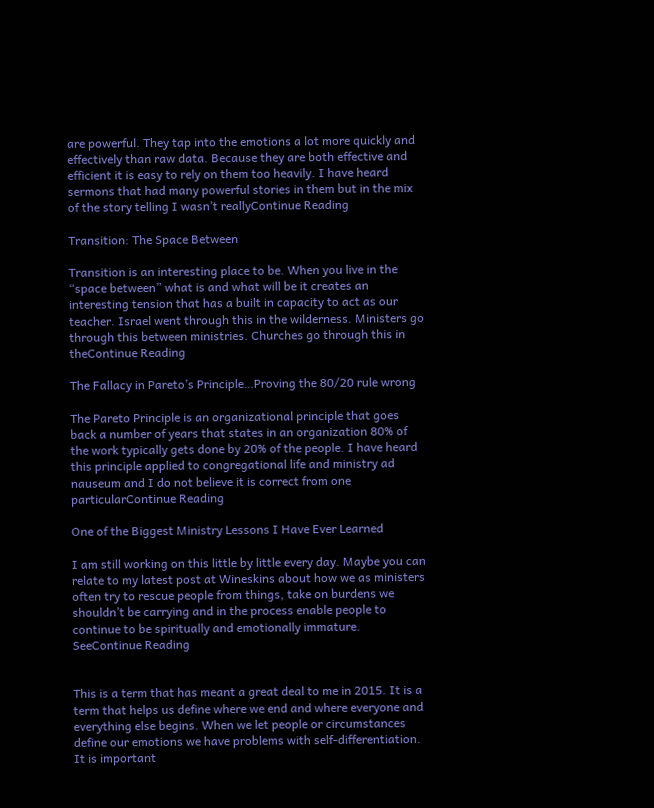are powerful. They tap into the emotions a lot more quickly and effectively than raw data. Because they are both effective and efficient it is easy to rely on them too heavily. I have heard sermons that had many powerful stories in them but in the mix of the story telling I wasn’t reallyContinue Reading

Transition: The Space Between

Transition is an interesting place to be. When you live in the “space between” what is and what will be it creates an interesting tension that has a built in capacity to act as our teacher. Israel went through this in the wilderness. Ministers go through this between ministries. Churches go through this in theContinue Reading

The Fallacy in Pareto’s Principle…Proving the 80/20 rule wrong

The Pareto Principle is an organizational principle that goes back a number of years that states in an organization 80% of the work typically gets done by 20% of the people. I have heard this principle applied to congregational life and ministry ad nauseum and I do not believe it is correct from one particularContinue Reading

One of the Biggest Ministry Lessons I Have Ever Learned

I am still working on this little by little every day. Maybe you can relate to my latest post at Wineskins about how we as ministers often try to rescue people from things, take on burdens we shouldn’t be carrying and in the process enable people to continue to be spiritually and emotionally immature. SeeContinue Reading


This is a term that has meant a great deal to me in 2015. It is a term that helps us define where we end and where everyone and everything else begins. When we let people or circumstances define our emotions we have problems with self-differentiation. It is important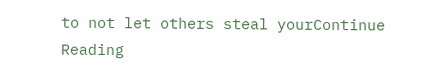to not let others steal yourContinue Reading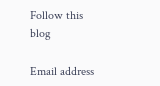Follow this blog

Email address